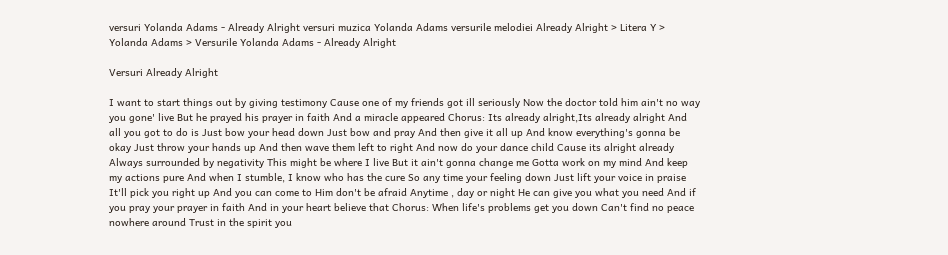versuri Yolanda Adams - Already Alright versuri muzica Yolanda Adams versurile melodiei Already Alright > Litera Y > Yolanda Adams > Versurile Yolanda Adams - Already Alright

Versuri Already Alright

I want to start things out by giving testimony Cause one of my friends got ill seriously Now the doctor told him ain't no way you gone' live But he prayed his prayer in faith And a miracle appeared Chorus: Its already alright,Its already alright And all you got to do is Just bow your head down Just bow and pray And then give it all up And know everything's gonna be okay Just throw your hands up And then wave them left to right And now do your dance child Cause its alright already Always surrounded by negativity This might be where I live But it ain't gonna change me Gotta work on my mind And keep my actions pure And when I stumble, I know who has the cure So any time your feeling down Just lift your voice in praise It'll pick you right up And you can come to Him don't be afraid Anytime , day or night He can give you what you need And if you pray your prayer in faith And in your heart believe that Chorus: When life's problems get you down Can't find no peace nowhere around Trust in the spirit you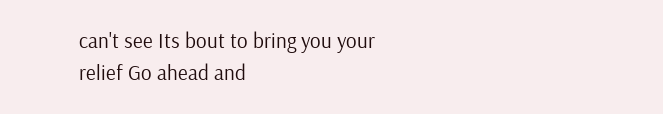can't see Its bout to bring you your relief Go ahead and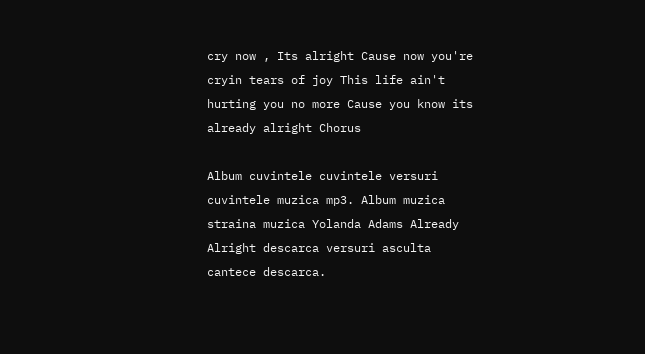cry now , Its alright Cause now you're cryin tears of joy This life ain't hurting you no more Cause you know its already alright Chorus

Album cuvintele cuvintele versuri cuvintele muzica mp3. Album muzica straina muzica Yolanda Adams Already Alright descarca versuri asculta cantece descarca.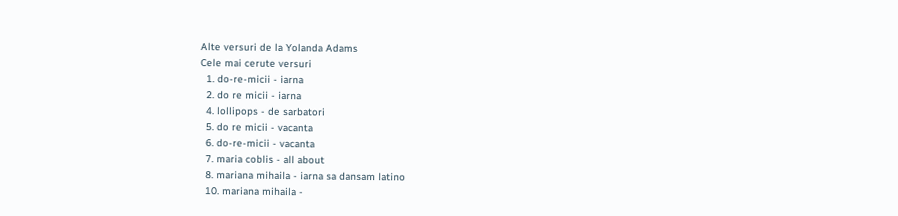Alte versuri de la Yolanda Adams
Cele mai cerute versuri
  1. do-re-micii - iarna
  2. do re micii - iarna
  4. lollipops - de sarbatori
  5. do re micii - vacanta
  6. do-re-micii - vacanta
  7. maria coblis - all about
  8. mariana mihaila - iarna sa dansam latino
  10. mariana mihaila -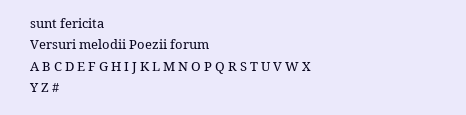sunt fericita
Versuri melodii Poezii forum
A B C D E F G H I J K L M N O P Q R S T U V W X Y Z #